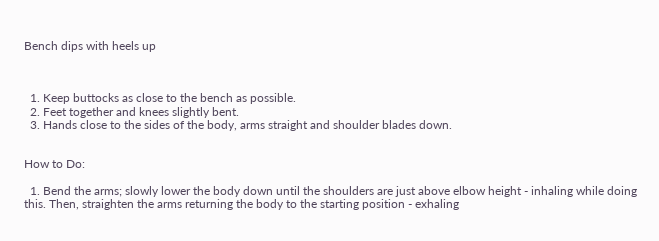Bench dips with heels up



  1. Keep buttocks as close to the bench as possible.
  2. Feet together and knees slightly bent.
  3. Hands close to the sides of the body, arms straight and shoulder blades down.


How to Do:

  1. Bend the arms; slowly lower the body down until the shoulders are just above elbow height - inhaling while doing this. Then, straighten the arms returning the body to the starting position - exhaling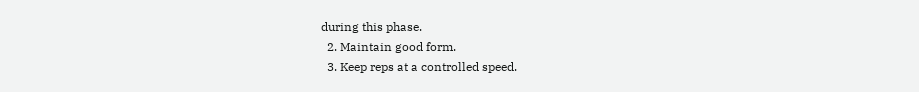during this phase.
  2. Maintain good form.
  3. Keep reps at a controlled speed.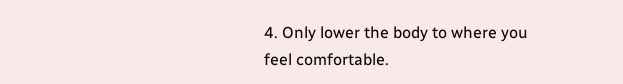4. Only lower the body to where you feel comfortable.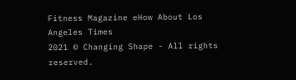Fitness Magazine eHow About Los Angeles Times
2021 © Changing Shape - All rights reserved.